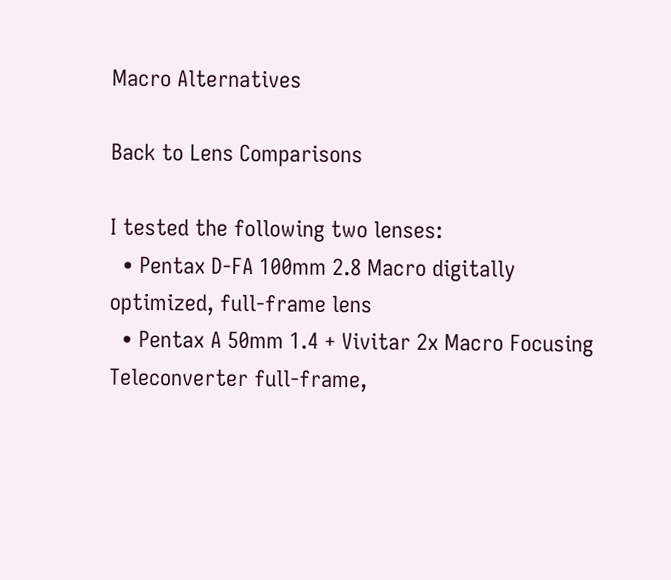Macro Alternatives

Back to Lens Comparisons

I tested the following two lenses:
  • Pentax D-FA 100mm 2.8 Macro digitally optimized, full-frame lens
  • Pentax A 50mm 1.4 + Vivitar 2x Macro Focusing Teleconverter full-frame,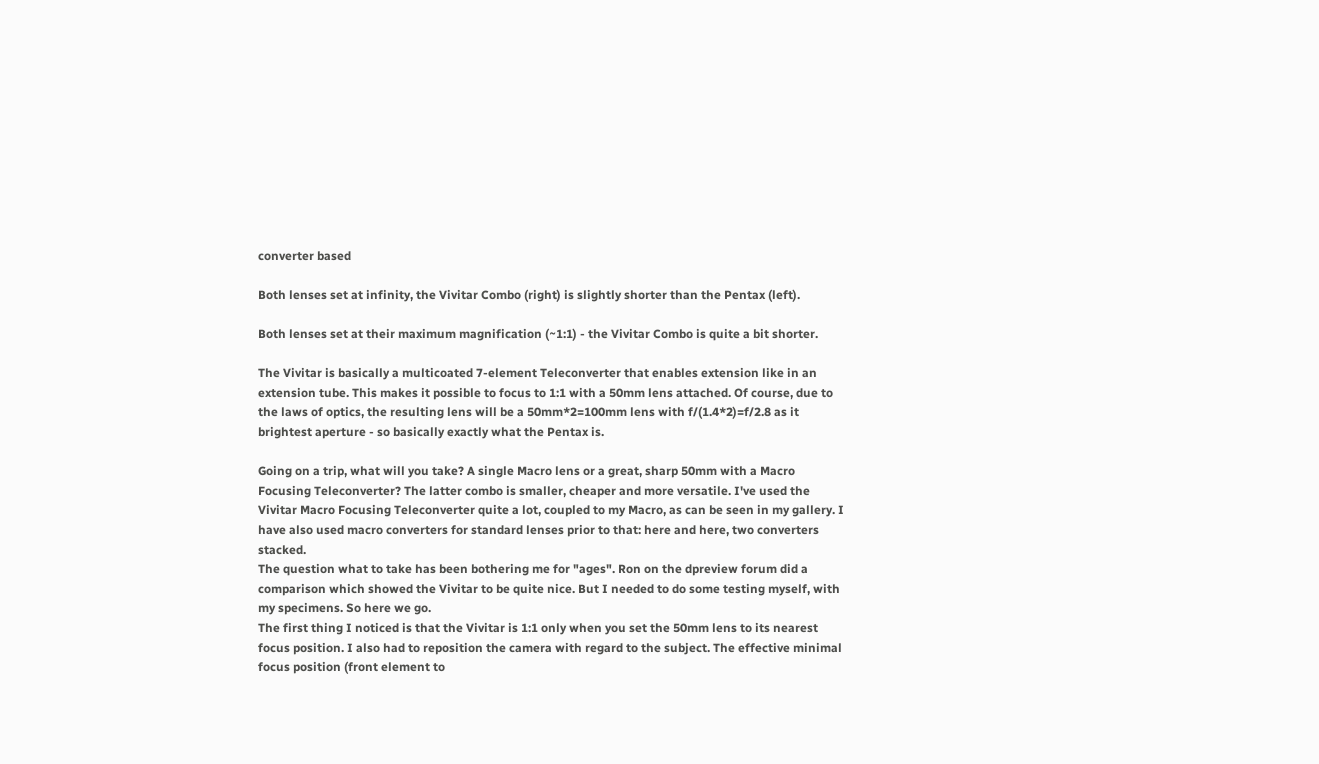converter based

Both lenses set at infinity, the Vivitar Combo (right) is slightly shorter than the Pentax (left).

Both lenses set at their maximum magnification (~1:1) - the Vivitar Combo is quite a bit shorter.

The Vivitar is basically a multicoated 7-element Teleconverter that enables extension like in an extension tube. This makes it possible to focus to 1:1 with a 50mm lens attached. Of course, due to the laws of optics, the resulting lens will be a 50mm*2=100mm lens with f/(1.4*2)=f/2.8 as it brightest aperture - so basically exactly what the Pentax is.

Going on a trip, what will you take? A single Macro lens or a great, sharp 50mm with a Macro Focusing Teleconverter? The latter combo is smaller, cheaper and more versatile. I've used the Vivitar Macro Focusing Teleconverter quite a lot, coupled to my Macro, as can be seen in my gallery. I have also used macro converters for standard lenses prior to that: here and here, two converters stacked.
The question what to take has been bothering me for "ages". Ron on the dpreview forum did a comparison which showed the Vivitar to be quite nice. But I needed to do some testing myself, with my specimens. So here we go.
The first thing I noticed is that the Vivitar is 1:1 only when you set the 50mm lens to its nearest focus position. I also had to reposition the camera with regard to the subject. The effective minimal focus position (front element to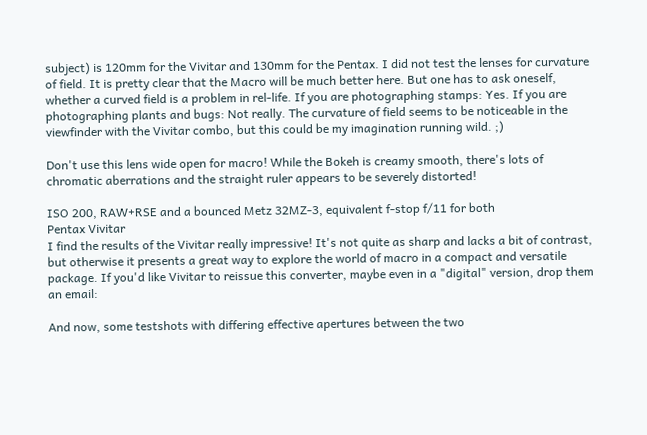subject) is 120mm for the Vivitar and 130mm for the Pentax. I did not test the lenses for curvature of field. It is pretty clear that the Macro will be much better here. But one has to ask oneself, whether a curved field is a problem in rel-life. If you are photographing stamps: Yes. If you are photographing plants and bugs: Not really. The curvature of field seems to be noticeable in the viewfinder with the Vivitar combo, but this could be my imagination running wild. ;)

Don't use this lens wide open for macro! While the Bokeh is creamy smooth, there's lots of chromatic aberrations and the straight ruler appears to be severely distorted!

ISO 200, RAW+RSE and a bounced Metz 32MZ-3, equivalent f-stop f/11 for both
Pentax Vivitar
I find the results of the Vivitar really impressive! It's not quite as sharp and lacks a bit of contrast, but otherwise it presents a great way to explore the world of macro in a compact and versatile package. If you'd like Vivitar to reissue this converter, maybe even in a "digital" version, drop them an email:

And now, some testshots with differing effective apertures between the two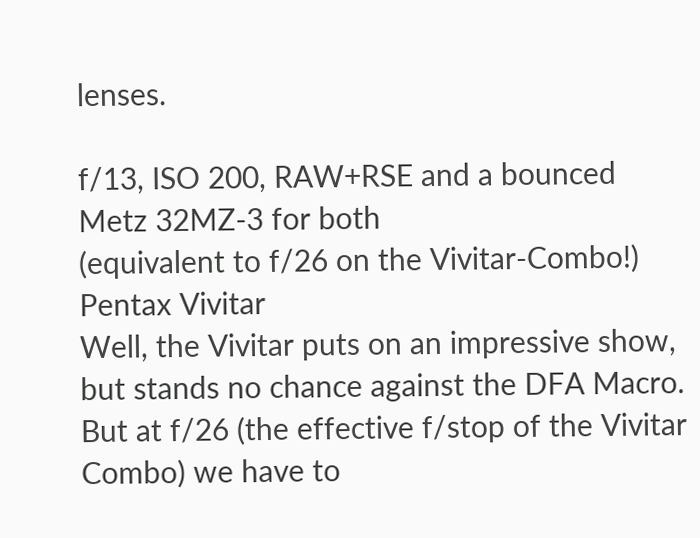lenses.

f/13, ISO 200, RAW+RSE and a bounced Metz 32MZ-3 for both
(equivalent to f/26 on the Vivitar-Combo!)
Pentax Vivitar
Well, the Vivitar puts on an impressive show, but stands no chance against the DFA Macro. But at f/26 (the effective f/stop of the Vivitar Combo) we have to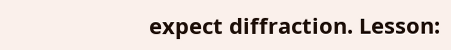expect diffraction. Lesson: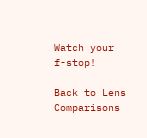Watch your f-stop!

Back to Lens Comparisons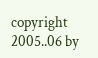copyright 2005..06 by